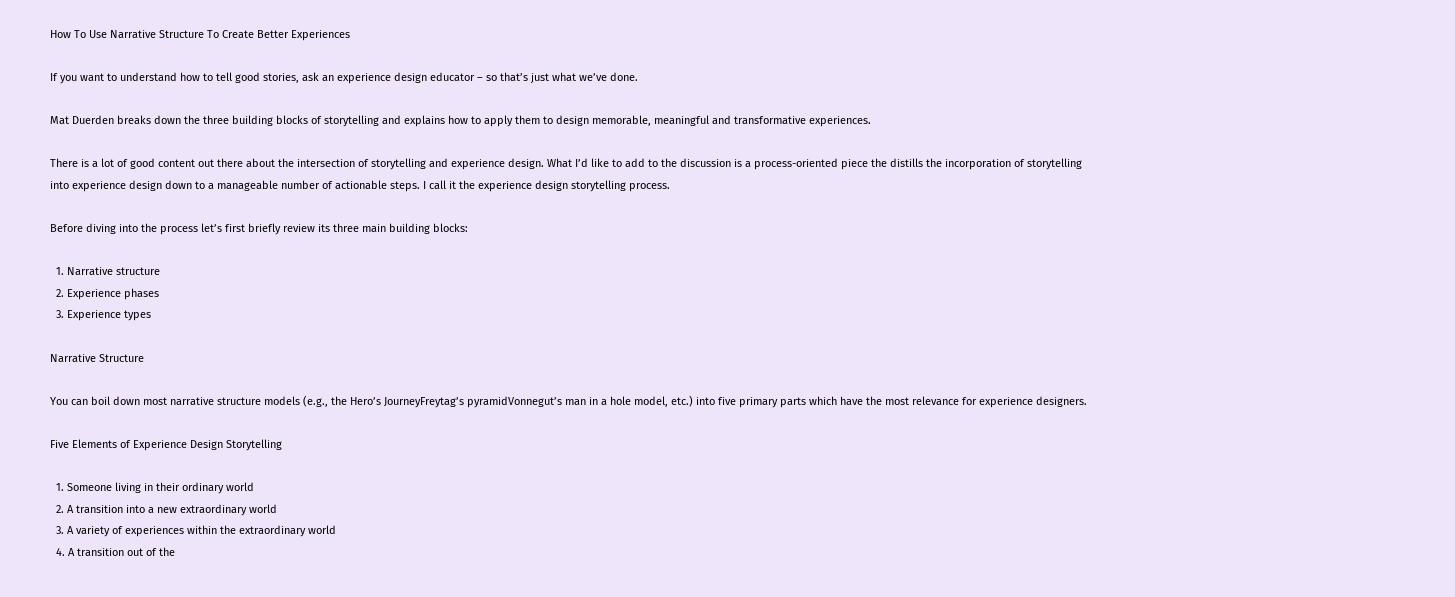How To Use Narrative Structure To Create Better Experiences

If you want to understand how to tell good stories, ask an experience design educator – so that’s just what we’ve done.

Mat Duerden breaks down the three building blocks of storytelling and explains how to apply them to design memorable, meaningful and transformative experiences.

There is a lot of good content out there about the intersection of storytelling and experience design. What I’d like to add to the discussion is a process-oriented piece the distills the incorporation of storytelling into experience design down to a manageable number of actionable steps. I call it the experience design storytelling process.

Before diving into the process let’s first briefly review its three main building blocks:

  1. Narrative structure
  2. Experience phases
  3. Experience types

Narrative Structure

You can boil down most narrative structure models (e.g., the Hero’s JourneyFreytag’s pyramidVonnegut’s man in a hole model, etc.) into five primary parts which have the most relevance for experience designers.

Five Elements of Experience Design Storytelling

  1. Someone living in their ordinary world
  2. A transition into a new extraordinary world
  3. A variety of experiences within the extraordinary world
  4. A transition out of the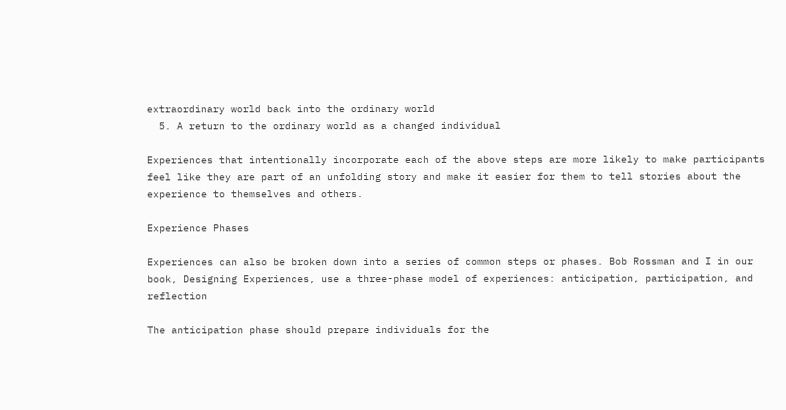extraordinary world back into the ordinary world
  5. A return to the ordinary world as a changed individual

Experiences that intentionally incorporate each of the above steps are more likely to make participants feel like they are part of an unfolding story and make it easier for them to tell stories about the experience to themselves and others.

Experience Phases

Experiences can also be broken down into a series of common steps or phases. Bob Rossman and I in our book, Designing Experiences, use a three-phase model of experiences: anticipation, participation, and reflection

The anticipation phase should prepare individuals for the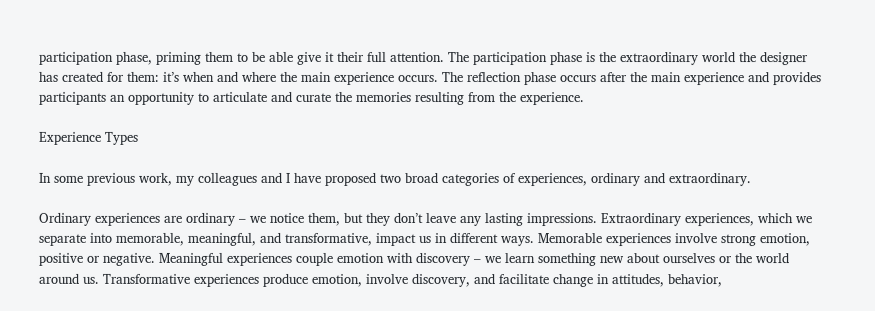participation phase, priming them to be able give it their full attention. The participation phase is the extraordinary world the designer has created for them: it’s when and where the main experience occurs. The reflection phase occurs after the main experience and provides participants an opportunity to articulate and curate the memories resulting from the experience.

Experience Types

In some previous work, my colleagues and I have proposed two broad categories of experiences, ordinary and extraordinary.

Ordinary experiences are ordinary – we notice them, but they don’t leave any lasting impressions. Extraordinary experiences, which we separate into memorable, meaningful, and transformative, impact us in different ways. Memorable experiences involve strong emotion, positive or negative. Meaningful experiences couple emotion with discovery – we learn something new about ourselves or the world around us. Transformative experiences produce emotion, involve discovery, and facilitate change in attitudes, behavior,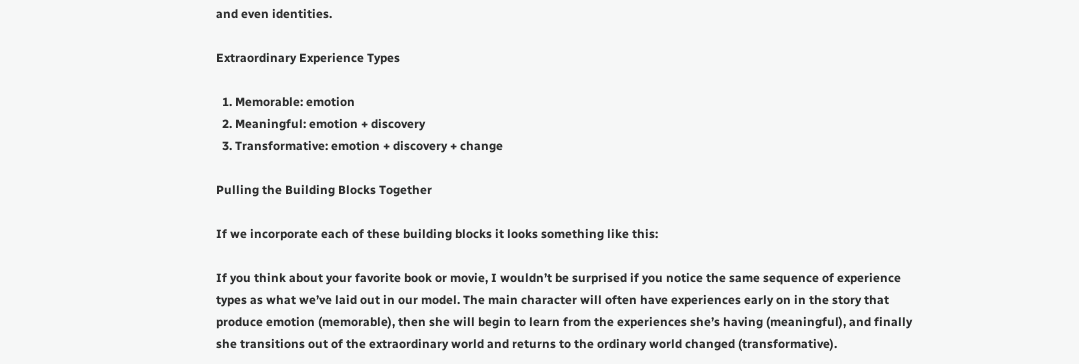and even identities.

Extraordinary Experience Types

  1. Memorable: emotion
  2. Meaningful: emotion + discovery
  3. Transformative: emotion + discovery + change

Pulling the Building Blocks Together

If we incorporate each of these building blocks it looks something like this:

If you think about your favorite book or movie, I wouldn’t be surprised if you notice the same sequence of experience types as what we’ve laid out in our model. The main character will often have experiences early on in the story that produce emotion (memorable), then she will begin to learn from the experiences she’s having (meaningful), and finally she transitions out of the extraordinary world and returns to the ordinary world changed (transformative).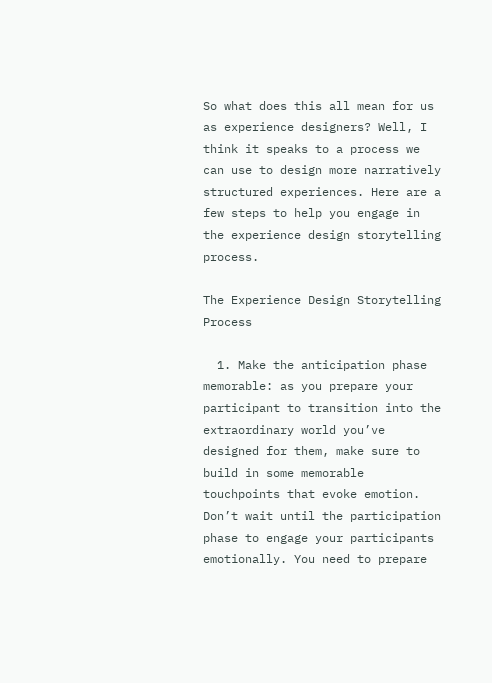So what does this all mean for us as experience designers? Well, I think it speaks to a process we can use to design more narratively structured experiences. Here are a few steps to help you engage in the experience design storytelling process.

The Experience Design Storytelling Process

  1. Make the anticipation phase memorable: as you prepare your participant to transition into the extraordinary world you’ve designed for them, make sure to build in some memorable touchpoints that evoke emotion. Don’t wait until the participation phase to engage your participants emotionally. You need to prepare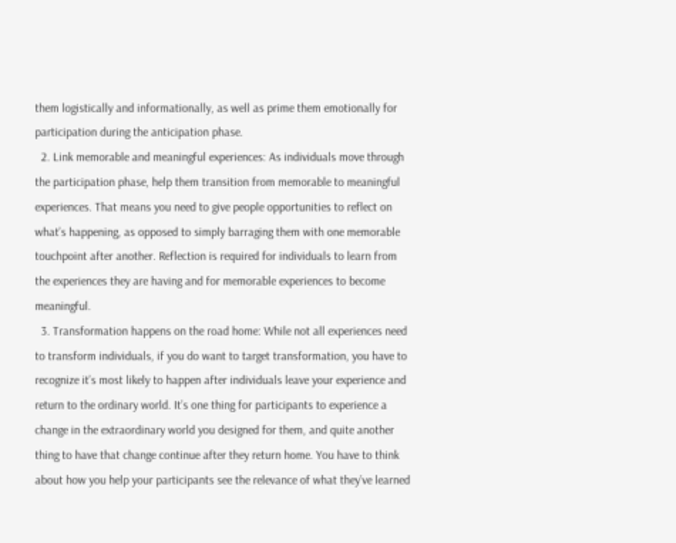them logistically and informationally, as well as prime them emotionally for participation during the anticipation phase.
  2. Link memorable and meaningful experiences: As individuals move through the participation phase, help them transition from memorable to meaningful experiences. That means you need to give people opportunities to reflect on what’s happening, as opposed to simply barraging them with one memorable touchpoint after another. Reflection is required for individuals to learn from the experiences they are having and for memorable experiences to become meaningful.
  3. Transformation happens on the road home: While not all experiences need to transform individuals, if you do want to target transformation, you have to recognize it’s most likely to happen after individuals leave your experience and return to the ordinary world. It’s one thing for participants to experience a change in the extraordinary world you designed for them, and quite another thing to have that change continue after they return home. You have to think about how you help your participants see the relevance of what they’ve learned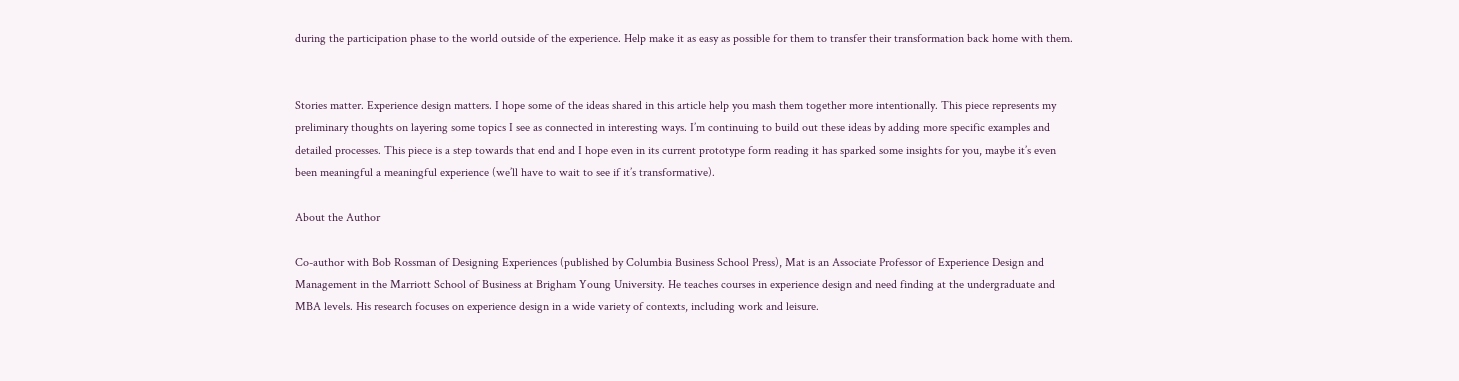during the participation phase to the world outside of the experience. Help make it as easy as possible for them to transfer their transformation back home with them.


Stories matter. Experience design matters. I hope some of the ideas shared in this article help you mash them together more intentionally. This piece represents my preliminary thoughts on layering some topics I see as connected in interesting ways. I’m continuing to build out these ideas by adding more specific examples and detailed processes. This piece is a step towards that end and I hope even in its current prototype form reading it has sparked some insights for you, maybe it’s even been meaningful a meaningful experience (we’ll have to wait to see if it’s transformative).

About the Author

Co-author with Bob Rossman of Designing Experiences (published by Columbia Business School Press), Mat is an Associate Professor of Experience Design and Management in the Marriott School of Business at Brigham Young University. He teaches courses in experience design and need finding at the undergraduate and MBA levels. His research focuses on experience design in a wide variety of contexts, including work and leisure.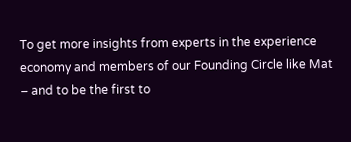To get more insights from experts in the experience economy and members of our Founding Circle like Mat – and to be the first to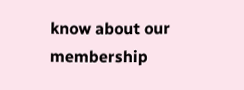know about our membership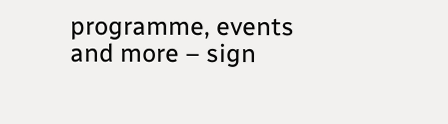programme, events and more – sign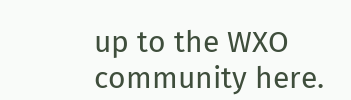up to the WXO community here.